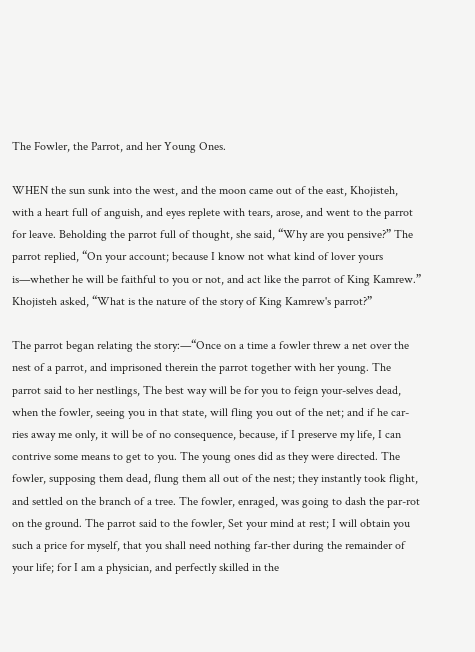The Fowler, the Parrot, and her Young Ones.

WHEN the sun sunk into the west, and the moon came out of the east, Khojisteh, with a heart full of anguish, and eyes replete with tears, arose, and went to the parrot for leave. Beholding the parrot full of thought, she said, “Why are you pensive?” The parrot replied, “On your account; because I know not what kind of lover yours is—whether he will be faithful to you or not, and act like the parrot of King Kamrew.” Khojisteh asked, “What is the nature of the story of King Kamrew's parrot?”

The parrot began relating the story:—“Once on a time a fowler threw a net over the nest of a parrot, and imprisoned therein the parrot together with her young. The parrot said to her nestlings, The best way will be for you to feign your-selves dead, when the fowler, seeing you in that state, will fling you out of the net; and if he car-ries away me only, it will be of no consequence, because, if I preserve my life, I can contrive some means to get to you. The young ones did as they were directed. The fowler, supposing them dead, flung them all out of the nest; they instantly took flight, and settled on the branch of a tree. The fowler, enraged, was going to dash the par-rot on the ground. The parrot said to the fowler, Set your mind at rest; I will obtain you such a price for myself, that you shall need nothing far-ther during the remainder of your life; for I am a physician, and perfectly skilled in the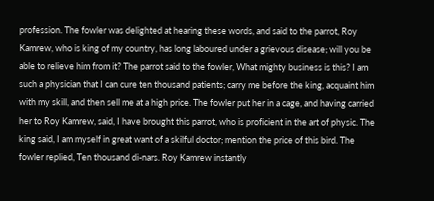profession. The fowler was delighted at hearing these words, and said to the parrot, Roy Kamrew, who is king of my country, has long laboured under a grievous disease; will you be able to relieve him from it? The parrot said to the fowler, What mighty business is this? I am such a physician that I can cure ten thousand patients; carry me before the king, acquaint him with my skill, and then sell me at a high price. The fowler put her in a cage, and having carried her to Roy Kamrew, said, I have brought this parrot, who is proficient in the art of physic. The king said, I am myself in great want of a skilful doctor; mention the price of this bird. The fowler replied, Ten thousand di-nars. Roy Kamrew instantly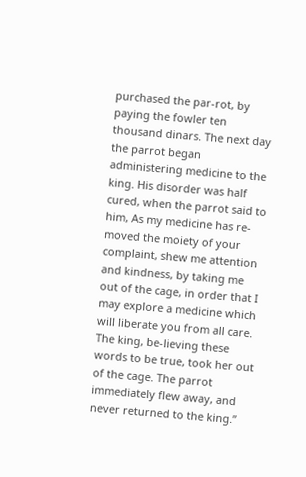purchased the par-rot, by paying the fowler ten thousand dinars. The next day the parrot began administering medicine to the king. His disorder was half cured, when the parrot said to him, As my medicine has re-moved the moiety of your complaint, shew me attention and kindness, by taking me out of the cage, in order that I may explore a medicine which will liberate you from all care. The king, be-lieving these words to be true, took her out of the cage. The parrot immediately flew away, and never returned to the king.”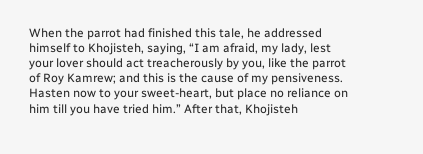When the parrot had finished this tale, he addressed himself to Khojisteh, saying, “I am afraid, my lady, lest your lover should act treacherously by you, like the parrot of Roy Kamrew; and this is the cause of my pensiveness. Hasten now to your sweet-heart, but place no reliance on him till you have tried him.” After that, Khojisteh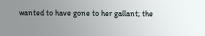wanted to have gone to her gallant; the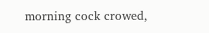morning cock crowed,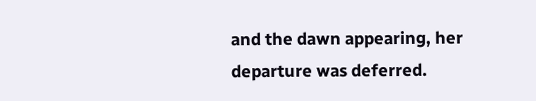and the dawn appearing, her departure was deferred.